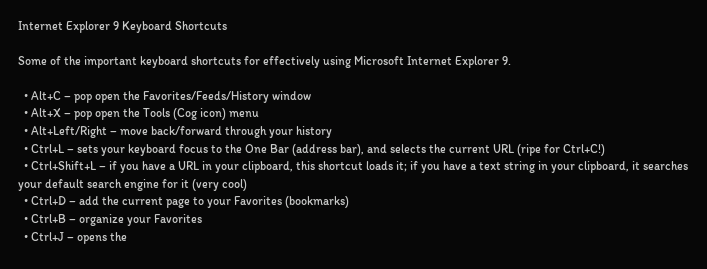Internet Explorer 9 Keyboard Shortcuts

Some of the important keyboard shortcuts for effectively using Microsoft Internet Explorer 9.

  • Alt+C – pop open the Favorites/Feeds/History window
  • Alt+X – pop open the Tools (Cog icon) menu
  • Alt+Left/Right – move back/forward through your history
  • Ctrl+L – sets your keyboard focus to the One Bar (address bar), and selects the current URL (ripe for Ctrl+C!)
  • Ctrl+Shift+L – if you have a URL in your clipboard, this shortcut loads it; if you have a text string in your clipboard, it searches your default search engine for it (very cool)
  • Ctrl+D – add the current page to your Favorites (bookmarks)
  • Ctrl+B – organize your Favorites
  • Ctrl+J – opens the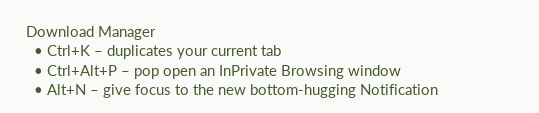Download Manager
  • Ctrl+K – duplicates your current tab
  • Ctrl+Alt+P – pop open an InPrivate Browsing window
  • Alt+N – give focus to the new bottom-hugging Notification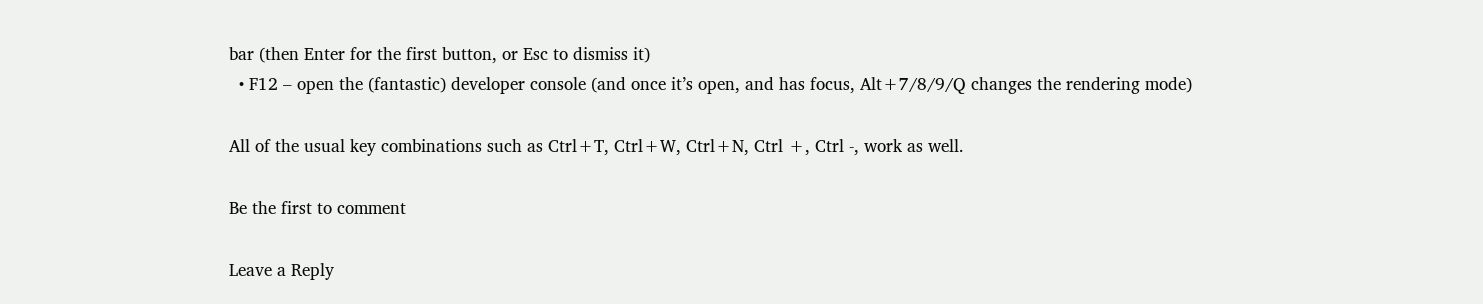bar (then Enter for the first button, or Esc to dismiss it)
  • F12 – open the (fantastic) developer console (and once it’s open, and has focus, Alt+7/8/9/Q changes the rendering mode)

All of the usual key combinations such as Ctrl+T, Ctrl+W, Ctrl+N, Ctrl +, Ctrl -, work as well.

Be the first to comment

Leave a Reply